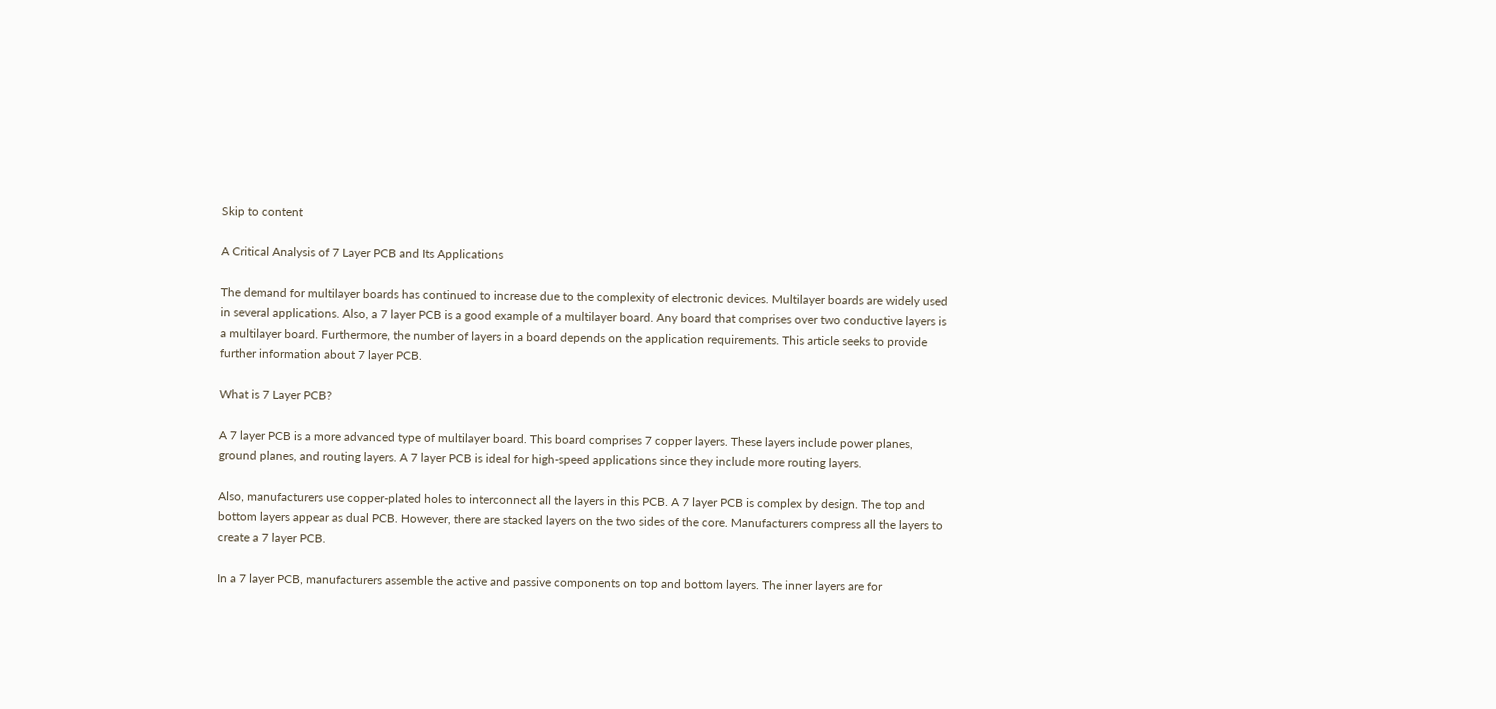Skip to content

A Critical Analysis of 7 Layer PCB and Its Applications

The demand for multilayer boards has continued to increase due to the complexity of electronic devices. Multilayer boards are widely used in several applications. Also, a 7 layer PCB is a good example of a multilayer board. Any board that comprises over two conductive layers is a multilayer board. Furthermore, the number of layers in a board depends on the application requirements. This article seeks to provide further information about 7 layer PCB.

What is 7 Layer PCB?

A 7 layer PCB is a more advanced type of multilayer board. This board comprises 7 copper layers. These layers include power planes, ground planes, and routing layers. A 7 layer PCB is ideal for high-speed applications since they include more routing layers.

Also, manufacturers use copper-plated holes to interconnect all the layers in this PCB. A 7 layer PCB is complex by design. The top and bottom layers appear as dual PCB. However, there are stacked layers on the two sides of the core. Manufacturers compress all the layers to create a 7 layer PCB.

In a 7 layer PCB, manufacturers assemble the active and passive components on top and bottom layers. The inner layers are for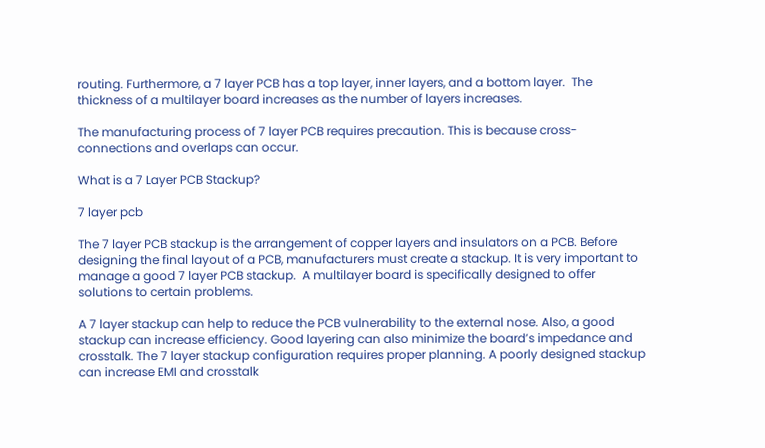routing. Furthermore, a 7 layer PCB has a top layer, inner layers, and a bottom layer.  The thickness of a multilayer board increases as the number of layers increases.

The manufacturing process of 7 layer PCB requires precaution. This is because cross-connections and overlaps can occur.

What is a 7 Layer PCB Stackup?

7 layer pcb

The 7 layer PCB stackup is the arrangement of copper layers and insulators on a PCB. Before designing the final layout of a PCB, manufacturers must create a stackup. It is very important to manage a good 7 layer PCB stackup.  A multilayer board is specifically designed to offer solutions to certain problems.

A 7 layer stackup can help to reduce the PCB vulnerability to the external nose. Also, a good stackup can increase efficiency. Good layering can also minimize the board’s impedance and crosstalk. The 7 layer stackup configuration requires proper planning. A poorly designed stackup can increase EMI and crosstalk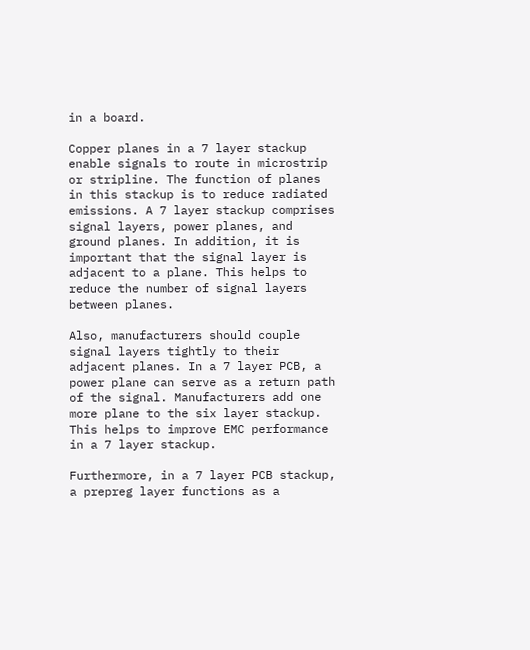in a board.

Copper planes in a 7 layer stackup enable signals to route in microstrip or stripline. The function of planes in this stackup is to reduce radiated emissions. A 7 layer stackup comprises signal layers, power planes, and ground planes. In addition, it is important that the signal layer is adjacent to a plane. This helps to reduce the number of signal layers between planes.

Also, manufacturers should couple signal layers tightly to their adjacent planes. In a 7 layer PCB, a power plane can serve as a return path of the signal. Manufacturers add one more plane to the six layer stackup. This helps to improve EMC performance in a 7 layer stackup.

Furthermore, in a 7 layer PCB stackup, a prepreg layer functions as a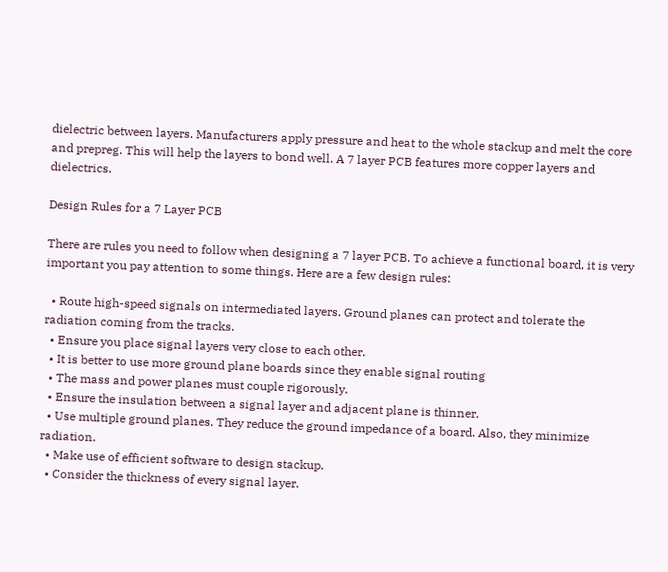dielectric between layers. Manufacturers apply pressure and heat to the whole stackup and melt the core and prepreg. This will help the layers to bond well. A 7 layer PCB features more copper layers and dielectrics.

Design Rules for a 7 Layer PCB

There are rules you need to follow when designing a 7 layer PCB. To achieve a functional board, it is very important you pay attention to some things. Here are a few design rules:

  • Route high-speed signals on intermediated layers. Ground planes can protect and tolerate the radiation coming from the tracks.
  • Ensure you place signal layers very close to each other.
  • It is better to use more ground plane boards since they enable signal routing
  • The mass and power planes must couple rigorously.
  • Ensure the insulation between a signal layer and adjacent plane is thinner.
  • Use multiple ground planes. They reduce the ground impedance of a board. Also, they minimize radiation.
  • Make use of efficient software to design stackup.
  • Consider the thickness of every signal layer.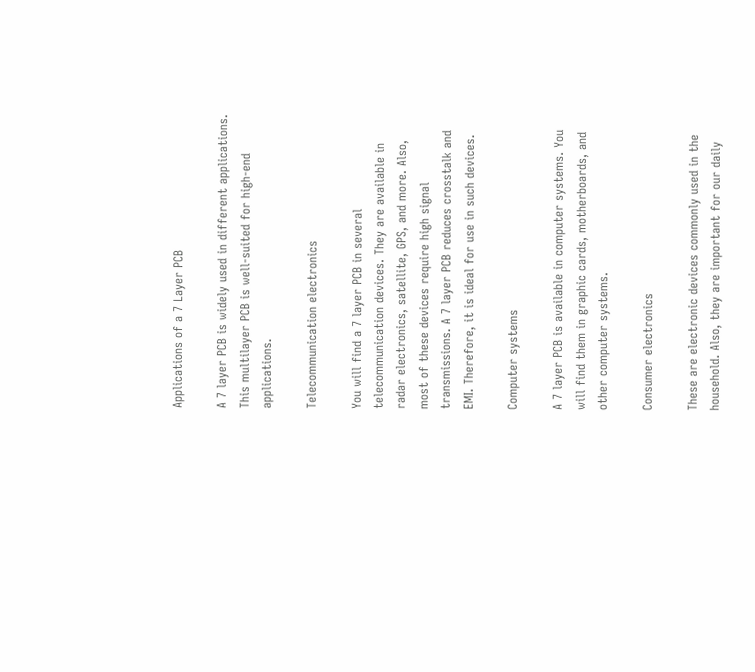Applications of a 7 Layer PCB

A 7 layer PCB is widely used in different applications. This multilayer PCB is well-suited for high-end applications.

Telecommunication electronics

You will find a 7 layer PCB in several telecommunication devices. They are available in radar electronics, satellite, GPS, and more. Also, most of these devices require high signal transmissions. A 7 layer PCB reduces crosstalk and EMI. Therefore, it is ideal for use in such devices.

Computer systems

A 7 layer PCB is available in computer systems. You will find them in graphic cards, motherboards, and other computer systems.

Consumer electronics

These are electronic devices commonly used in the household. Also, they are important for our daily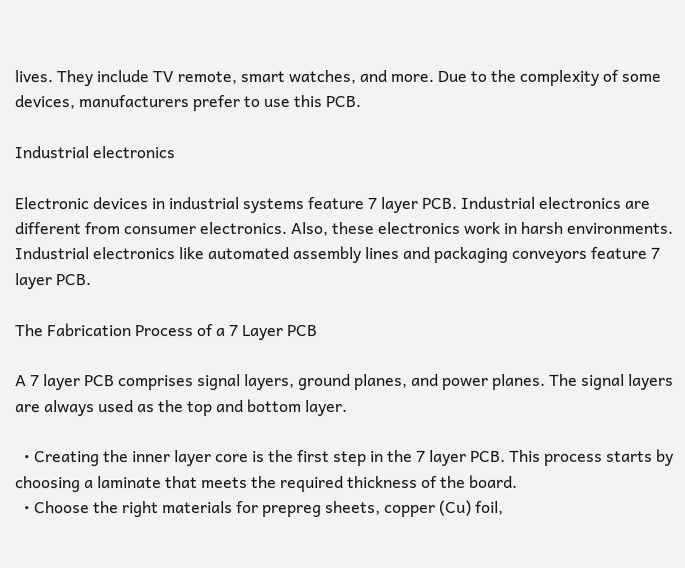lives. They include TV remote, smart watches, and more. Due to the complexity of some devices, manufacturers prefer to use this PCB.

Industrial electronics

Electronic devices in industrial systems feature 7 layer PCB. Industrial electronics are different from consumer electronics. Also, these electronics work in harsh environments. Industrial electronics like automated assembly lines and packaging conveyors feature 7 layer PCB.

The Fabrication Process of a 7 Layer PCB

A 7 layer PCB comprises signal layers, ground planes, and power planes. The signal layers are always used as the top and bottom layer.

  • Creating the inner layer core is the first step in the 7 layer PCB. This process starts by choosing a laminate that meets the required thickness of the board.
  • Choose the right materials for prepreg sheets, copper (Cu) foil,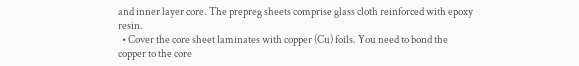and inner layer core. The prepreg sheets comprise glass cloth reinforced with epoxy resin.
  • Cover the core sheet laminates with copper (Cu) foils. You need to bond the copper to the core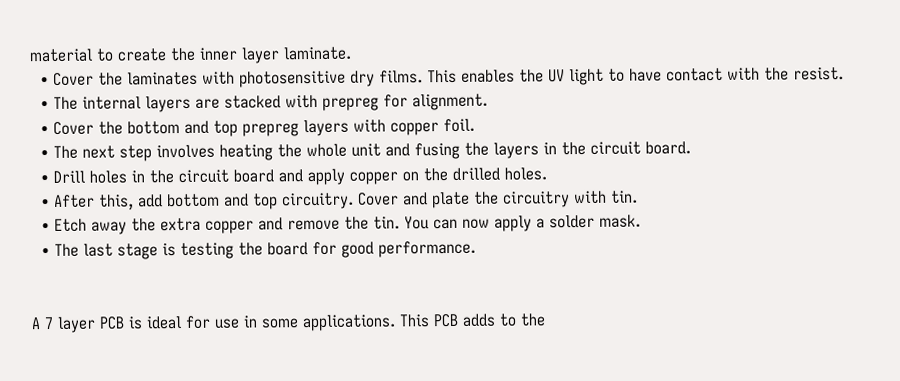material to create the inner layer laminate.
  • Cover the laminates with photosensitive dry films. This enables the UV light to have contact with the resist.
  • The internal layers are stacked with prepreg for alignment.
  • Cover the bottom and top prepreg layers with copper foil.
  • The next step involves heating the whole unit and fusing the layers in the circuit board.
  • Drill holes in the circuit board and apply copper on the drilled holes.
  • After this, add bottom and top circuitry. Cover and plate the circuitry with tin.
  • Etch away the extra copper and remove the tin. You can now apply a solder mask.
  • The last stage is testing the board for good performance.


A 7 layer PCB is ideal for use in some applications. This PCB adds to the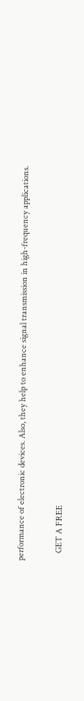performance of electronic devices. Also, they help to enhance signal transmission in high-frequency applications.

    GET A FREE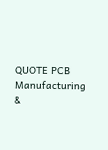QUOTE PCB Manufacturing &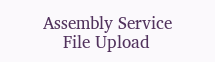Assembly Service
    File Upload